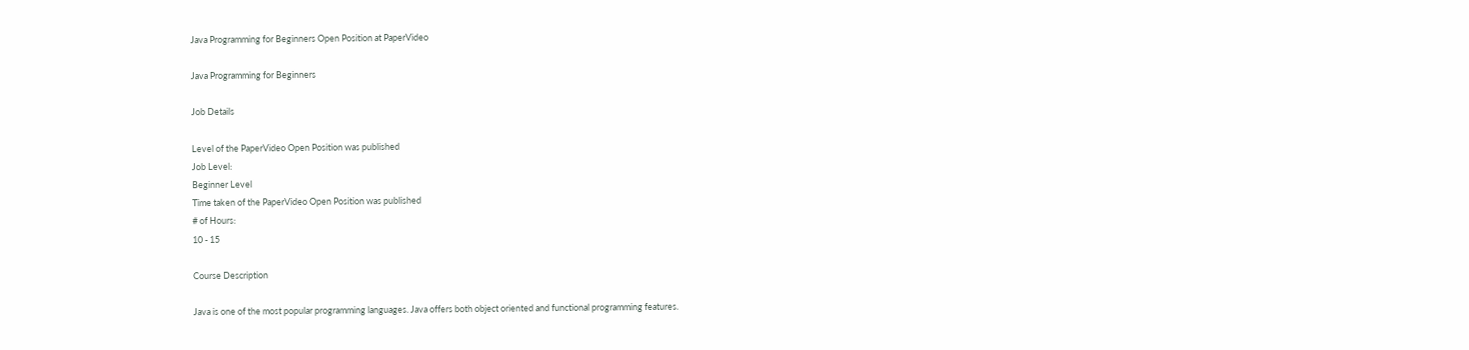Java Programming for Beginners Open Position at PaperVideo

Java Programming for Beginners

Job Details

Level of the PaperVideo Open Position was published
Job Level:
Beginner Level
Time taken of the PaperVideo Open Position was published
# of Hours:
10 - 15

Course Description

Java is one of the most popular programming languages. Java offers both object oriented and functional programming features.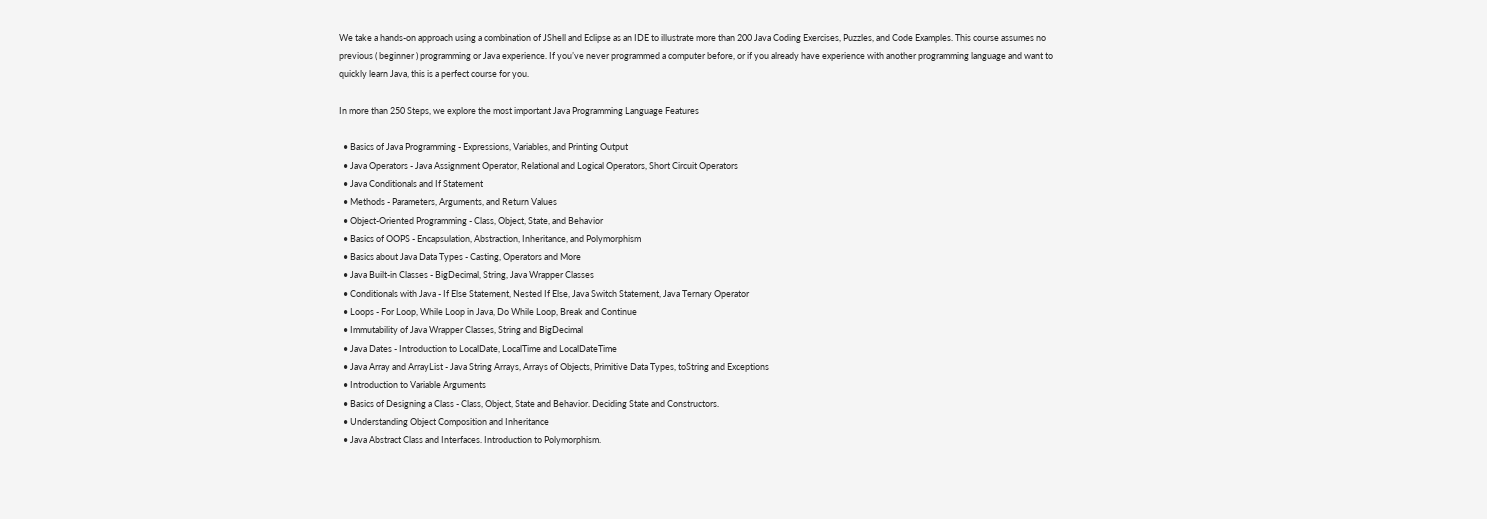We take a hands-on approach using a combination of JShell and Eclipse as an IDE to illustrate more than 200 Java Coding Exercises, Puzzles, and Code Examples. This course assumes no previous ( beginner ) programming or Java experience. If you’ve never programmed a computer before, or if you already have experience with another programming language and want to quickly learn Java, this is a perfect course for you.

In more than 250 Steps, we explore the most important Java Programming Language Features

  • Basics of Java Programming - Expressions, Variables, and Printing Output
  • Java Operators - Java Assignment Operator, Relational and Logical Operators, Short Circuit Operators
  • Java Conditionals and If Statement
  • Methods - Parameters, Arguments, and Return Values
  • Object-Oriented Programming - Class, Object, State, and Behavior
  • Basics of OOPS - Encapsulation, Abstraction, Inheritance, and Polymorphism
  • Basics about Java Data Types - Casting, Operators and More
  • Java Built-in Classes - BigDecimal, String, Java Wrapper Classes
  • Conditionals with Java - If Else Statement, Nested If Else, Java Switch Statement, Java Ternary Operator
  • Loops - For Loop, While Loop in Java, Do While Loop, Break and Continue
  • Immutability of Java Wrapper Classes, String and BigDecimal
  • Java Dates - Introduction to LocalDate, LocalTime and LocalDateTime
  • Java Array and ArrayList - Java String Arrays, Arrays of Objects, Primitive Data Types, toString and Exceptions
  • Introduction to Variable Arguments
  • Basics of Designing a Class - Class, Object, State and Behavior. Deciding State and Constructors.
  • Understanding Object Composition and Inheritance
  • Java Abstract Class and Interfaces. Introduction to Polymorphism.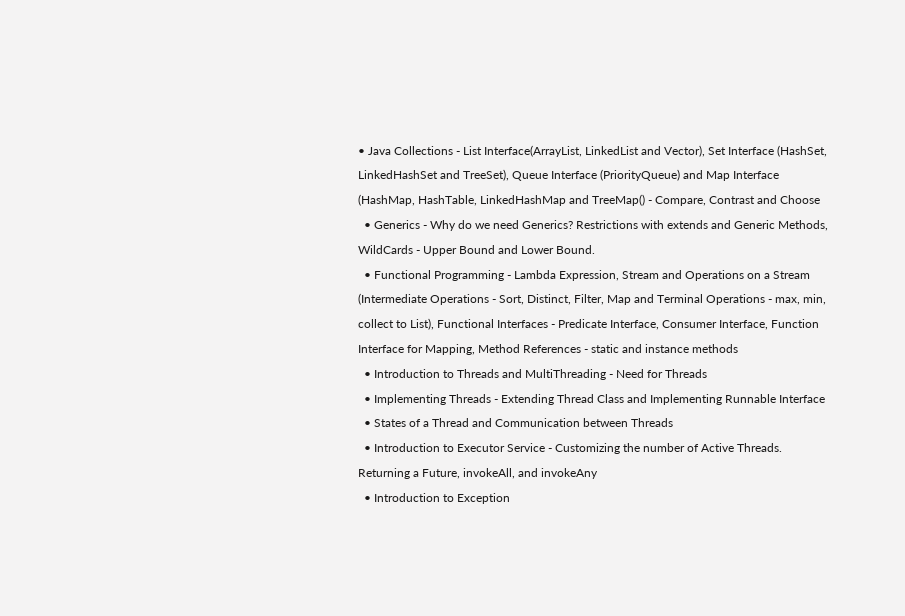• Java Collections - List Interface(ArrayList, LinkedList and Vector), Set Interface (HashSet, LinkedHashSet and TreeSet), Queue Interface (PriorityQueue) and Map Interface (HashMap, HashTable, LinkedHashMap and TreeMap() - Compare, Contrast and Choose
  • Generics - Why do we need Generics? Restrictions with extends and Generic Methods, WildCards - Upper Bound and Lower Bound.
  • Functional Programming - Lambda Expression, Stream and Operations on a Stream (Intermediate Operations - Sort, Distinct, Filter, Map and Terminal Operations - max, min, collect to List), Functional Interfaces - Predicate Interface, Consumer Interface, Function Interface for Mapping, Method References - static and instance methods
  • Introduction to Threads and MultiThreading - Need for Threads
  • Implementing Threads - Extending Thread Class and Implementing Runnable Interface
  • States of a Thread and Communication between Threads
  • Introduction to Executor Service - Customizing the number of Active Threads. Returning a Future, invokeAll, and invokeAny
  • Introduction to Exception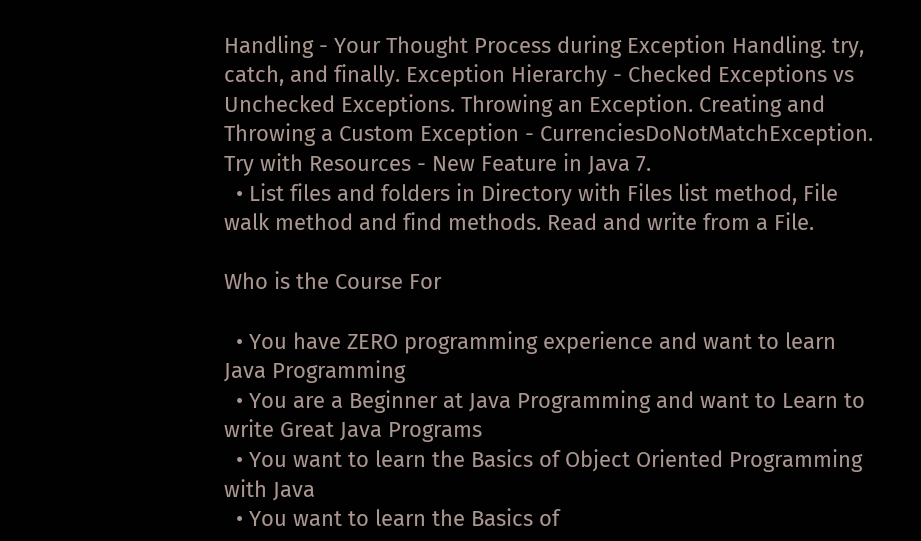Handling - Your Thought Process during Exception Handling. try, catch, and finally. Exception Hierarchy - Checked Exceptions vs Unchecked Exceptions. Throwing an Exception. Creating and Throwing a Custom Exception - CurrenciesDoNotMatchException. Try with Resources - New Feature in Java 7.
  • List files and folders in Directory with Files list method, File walk method and find methods. Read and write from a File.

Who is the Course For

  • You have ZERO programming experience and want to learn Java Programming
  • You are a Beginner at Java Programming and want to Learn to write Great Java Programs
  • You want to learn the Basics of Object Oriented Programming with Java
  • You want to learn the Basics of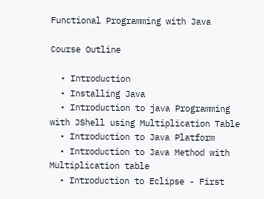Functional Programming with Java

Course Outline

  • Introduction
  • Installing Java
  • Introduction to java Programming with JShell using Multiplication Table
  • Introduction to Java Platform
  • Introduction to Java Method with Multiplication table
  • Introduction to Eclipse - First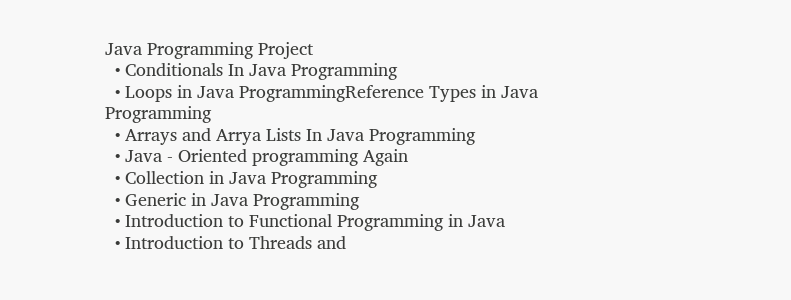Java Programming Project
  • Conditionals In Java Programming
  • Loops in Java ProgrammingReference Types in Java Programming
  • Arrays and Arrya Lists In Java Programming
  • Java - Oriented programming Again
  • Collection in Java Programming
  • Generic in Java Programming
  • Introduction to Functional Programming in Java
  • Introduction to Threads and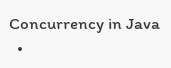Concurrency in Java
  •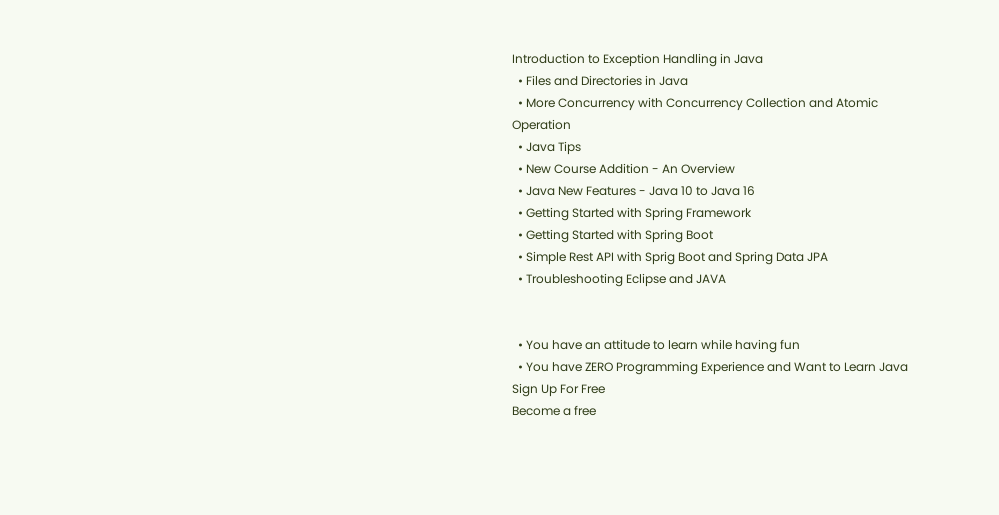Introduction to Exception Handling in Java
  • Files and Directories in Java
  • More Concurrency with Concurrency Collection and Atomic Operation
  • Java Tips
  • New Course Addition - An Overview
  • Java New Features - Java 10 to Java 16
  • Getting Started with Spring Framework
  • Getting Started with Spring Boot
  • Simple Rest API with Sprig Boot and Spring Data JPA
  • Troubleshooting Eclipse and JAVA


  • You have an attitude to learn while having fun
  • You have ZERO Programming Experience and Want to Learn Java
Sign Up For Free
Become a free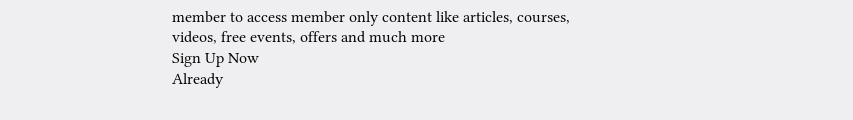member to access member only content like articles, courses, videos, free events, offers and much more
Sign Up Now
Already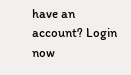have an account? Login now